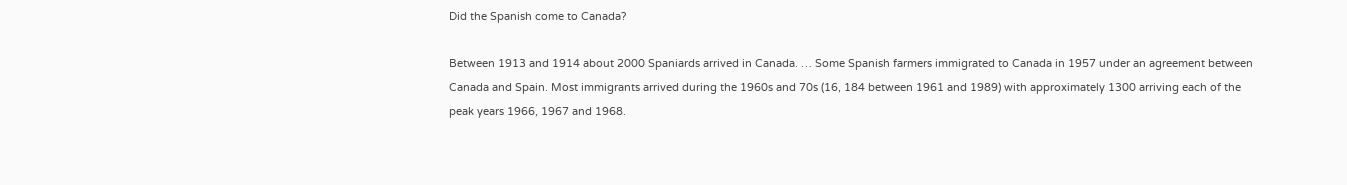Did the Spanish come to Canada?

Between 1913 and 1914 about 2000 Spaniards arrived in Canada. … Some Spanish farmers immigrated to Canada in 1957 under an agreement between Canada and Spain. Most immigrants arrived during the 1960s and 70s (16, 184 between 1961 and 1989) with approximately 1300 arriving each of the peak years 1966, 1967 and 1968.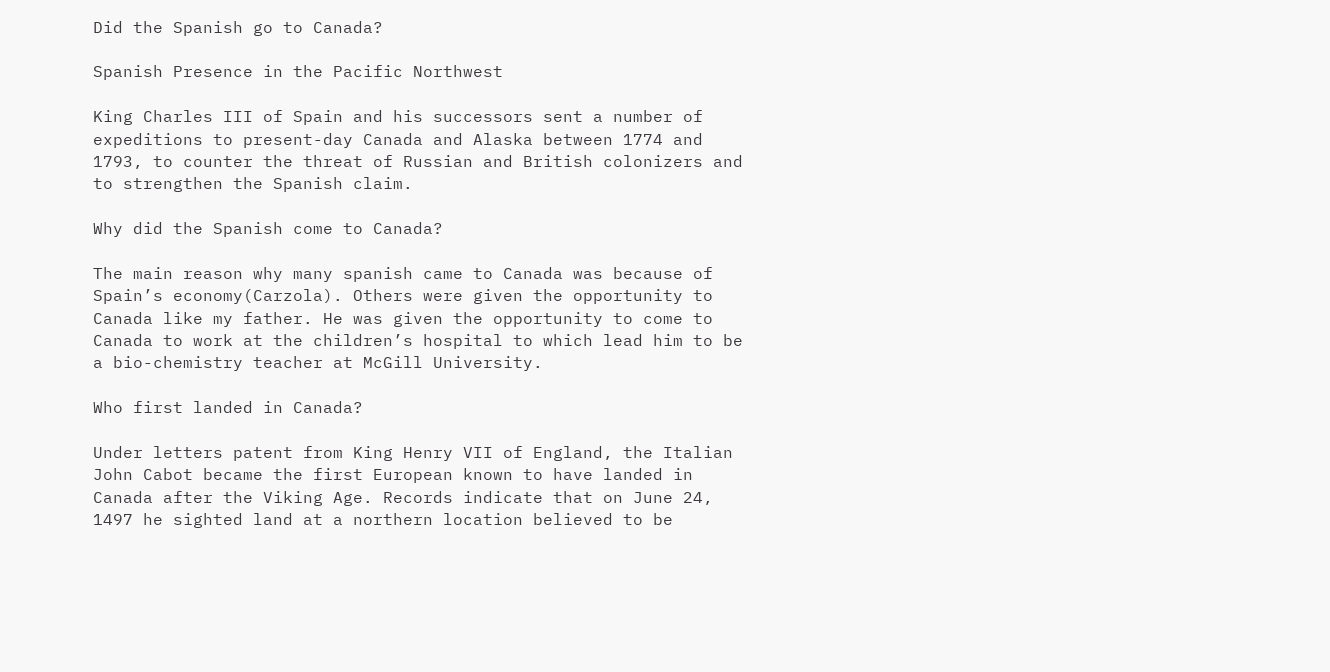Did the Spanish go to Canada?

Spanish Presence in the Pacific Northwest

King Charles III of Spain and his successors sent a number of expeditions to present-day Canada and Alaska between 1774 and 1793, to counter the threat of Russian and British colonizers and to strengthen the Spanish claim.

Why did the Spanish come to Canada?

The main reason why many spanish came to Canada was because of Spain’s economy(Carzola). Others were given the opportunity to Canada like my father. He was given the opportunity to come to Canada to work at the children’s hospital to which lead him to be a bio-chemistry teacher at McGill University.

Who first landed in Canada?

Under letters patent from King Henry VII of England, the Italian John Cabot became the first European known to have landed in Canada after the Viking Age. Records indicate that on June 24, 1497 he sighted land at a northern location believed to be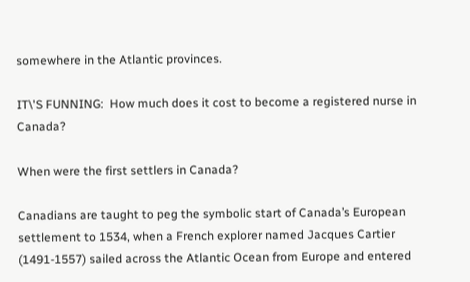somewhere in the Atlantic provinces.

IT\'S FUNNING:  How much does it cost to become a registered nurse in Canada?

When were the first settlers in Canada?

Canadians are taught to peg the symbolic start of Canada’s European settlement to 1534, when a French explorer named Jacques Cartier (1491-1557) sailed across the Atlantic Ocean from Europe and entered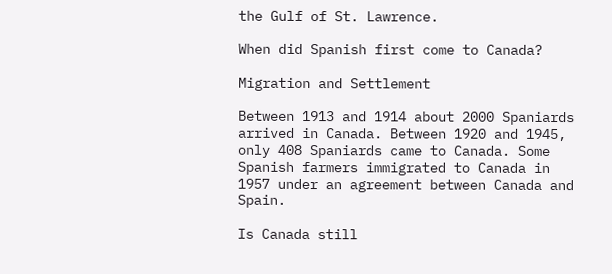the Gulf of St. Lawrence.

When did Spanish first come to Canada?

Migration and Settlement

Between 1913 and 1914 about 2000 Spaniards arrived in Canada. Between 1920 and 1945, only 408 Spaniards came to Canada. Some Spanish farmers immigrated to Canada in 1957 under an agreement between Canada and Spain.

Is Canada still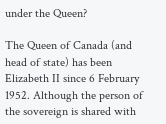under the Queen?

The Queen of Canada (and head of state) has been Elizabeth II since 6 February 1952. Although the person of the sovereign is shared with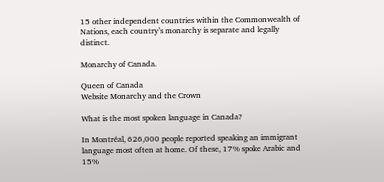15 other independent countries within the Commonwealth of Nations, each country’s monarchy is separate and legally distinct.

Monarchy of Canada.

Queen of Canada
Website Monarchy and the Crown

What is the most spoken language in Canada?

In Montréal, 626,000 people reported speaking an immigrant language most often at home. Of these, 17% spoke Arabic and 15%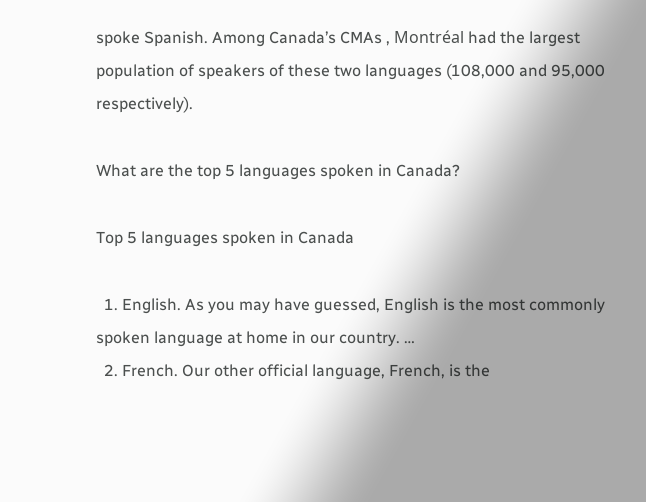spoke Spanish. Among Canada’s CMAs , Montréal had the largest population of speakers of these two languages (108,000 and 95,000 respectively).

What are the top 5 languages spoken in Canada?

Top 5 languages spoken in Canada

  1. English. As you may have guessed, English is the most commonly spoken language at home in our country. …
  2. French. Our other official language, French, is the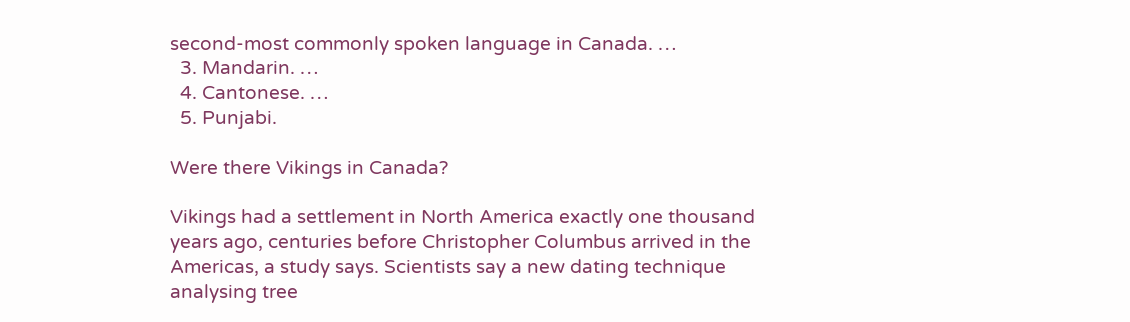second-most commonly spoken language in Canada. …
  3. Mandarin. …
  4. Cantonese. …
  5. Punjabi.

Were there Vikings in Canada?

Vikings had a settlement in North America exactly one thousand years ago, centuries before Christopher Columbus arrived in the Americas, a study says. Scientists say a new dating technique analysing tree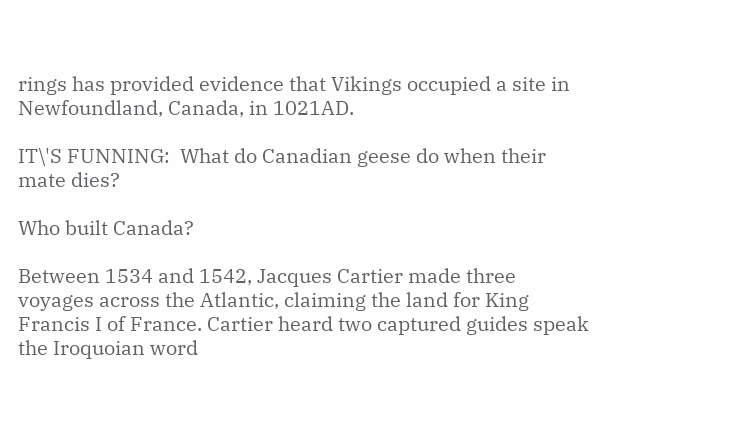rings has provided evidence that Vikings occupied a site in Newfoundland, Canada, in 1021AD.

IT\'S FUNNING:  What do Canadian geese do when their mate dies?

Who built Canada?

Between 1534 and 1542, Jacques Cartier made three voyages across the Atlantic, claiming the land for King Francis I of France. Cartier heard two captured guides speak the Iroquoian word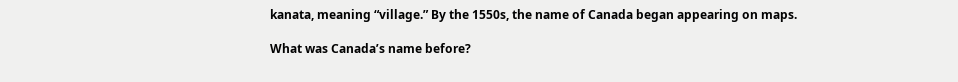kanata, meaning “village.” By the 1550s, the name of Canada began appearing on maps.

What was Canada’s name before?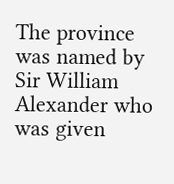The province was named by Sir William Alexander who was given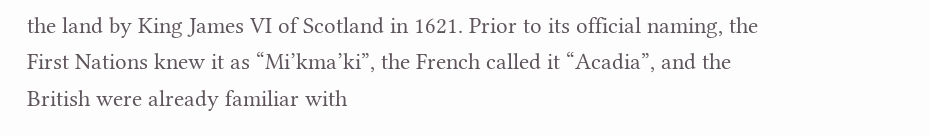the land by King James VI of Scotland in 1621. Prior to its official naming, the First Nations knew it as “Mi’kma’ki”, the French called it “Acadia”, and the British were already familiar with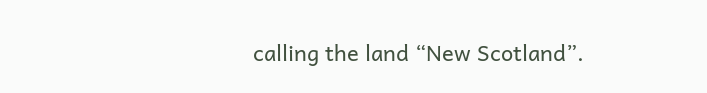calling the land “New Scotland”.